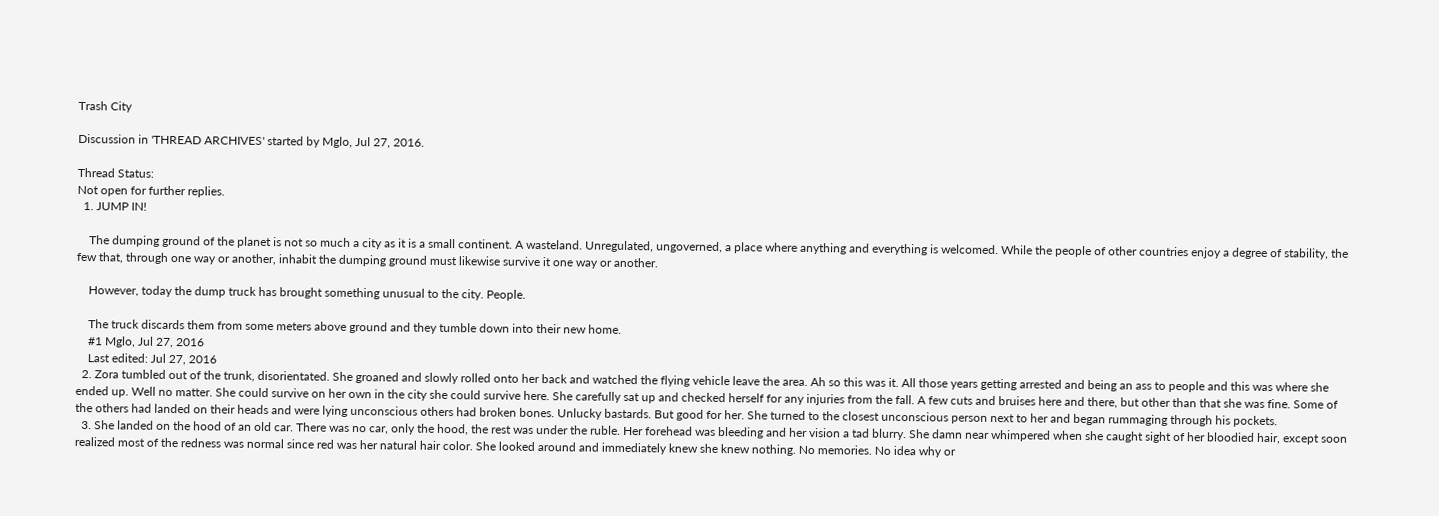Trash City

Discussion in 'THREAD ARCHIVES' started by Mglo, Jul 27, 2016.

Thread Status:
Not open for further replies.
  1. JUMP IN!

    The dumping ground of the planet is not so much a city as it is a small continent. A wasteland. Unregulated, ungoverned, a place where anything and everything is welcomed. While the people of other countries enjoy a degree of stability, the few that, through one way or another, inhabit the dumping ground must likewise survive it one way or another.

    However, today the dump truck has brought something unusual to the city. People.

    The truck discards them from some meters above ground and they tumble down into their new home.
    #1 Mglo, Jul 27, 2016
    Last edited: Jul 27, 2016
  2. Zora tumbled out of the trunk, disorientated. She groaned and slowly rolled onto her back and watched the flying vehicle leave the area. Ah so this was it. All those years getting arrested and being an ass to people and this was where she ended up. Well no matter. She could survive on her own in the city she could survive here. She carefully sat up and checked herself for any injuries from the fall. A few cuts and bruises here and there, but other than that she was fine. Some of the others had landed on their heads and were lying unconscious others had broken bones. Unlucky bastards. But good for her. She turned to the closest unconscious person next to her and began rummaging through his pockets.
  3. She landed on the hood of an old car. There was no car, only the hood, the rest was under the ruble. Her forehead was bleeding and her vision a tad blurry. She damn near whimpered when she caught sight of her bloodied hair, except soon realized most of the redness was normal since red was her natural hair color. She looked around and immediately knew she knew nothing. No memories. No idea why or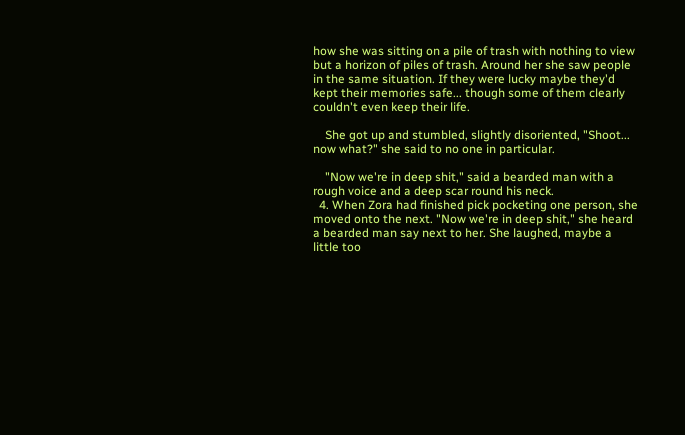how she was sitting on a pile of trash with nothing to view but a horizon of piles of trash. Around her she saw people in the same situation. If they were lucky maybe they'd kept their memories safe... though some of them clearly couldn't even keep their life.

    She got up and stumbled, slightly disoriented, "Shoot... now what?" she said to no one in particular.

    "Now we're in deep shit," said a bearded man with a rough voice and a deep scar round his neck.
  4. When Zora had finished pick pocketing one person, she moved onto the next. "Now we're in deep shit," she heard a bearded man say next to her. She laughed, maybe a little too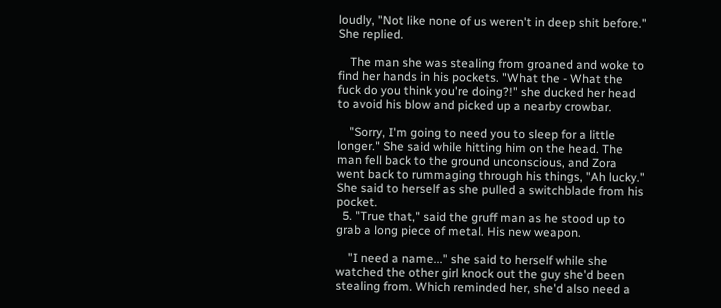loudly, "Not like none of us weren't in deep shit before." She replied.

    The man she was stealing from groaned and woke to find her hands in his pockets. "What the - What the fuck do you think you're doing?!" she ducked her head to avoid his blow and picked up a nearby crowbar.

    "Sorry, I'm going to need you to sleep for a little longer." She said while hitting him on the head. The man fell back to the ground unconscious, and Zora went back to rummaging through his things, "Ah lucky." She said to herself as she pulled a switchblade from his pocket.
  5. "True that," said the gruff man as he stood up to grab a long piece of metal. His new weapon.

    "I need a name..." she said to herself while she watched the other girl knock out the guy she'd been stealing from. Which reminded her, she'd also need a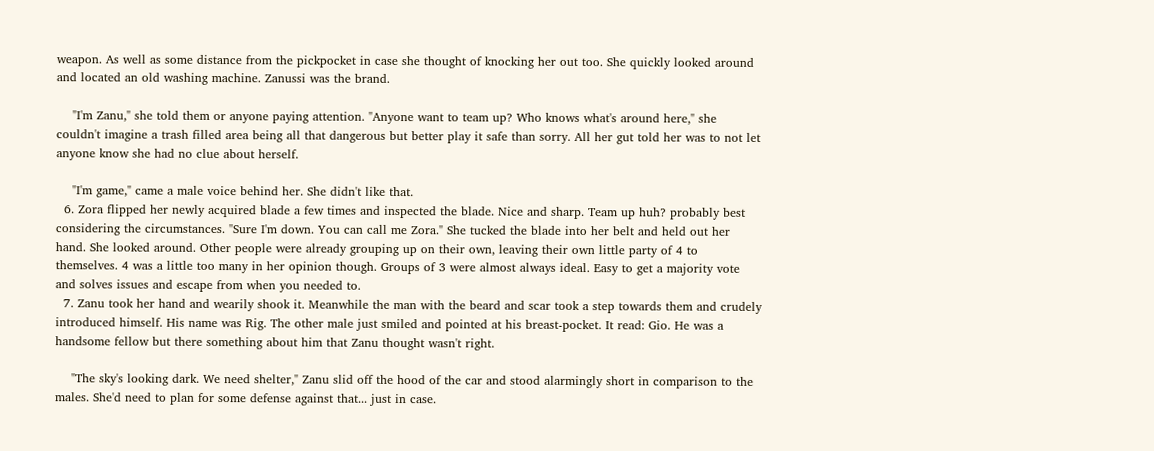weapon. As well as some distance from the pickpocket in case she thought of knocking her out too. She quickly looked around and located an old washing machine. Zanussi was the brand.

    "I'm Zanu," she told them or anyone paying attention. "Anyone want to team up? Who knows what's around here," she couldn't imagine a trash filled area being all that dangerous but better play it safe than sorry. All her gut told her was to not let anyone know she had no clue about herself.

    "I'm game," came a male voice behind her. She didn't like that.
  6. Zora flipped her newly acquired blade a few times and inspected the blade. Nice and sharp. Team up huh? probably best considering the circumstances. "Sure I'm down. You can call me Zora." She tucked the blade into her belt and held out her hand. She looked around. Other people were already grouping up on their own, leaving their own little party of 4 to themselves. 4 was a little too many in her opinion though. Groups of 3 were almost always ideal. Easy to get a majority vote and solves issues and escape from when you needed to.
  7. Zanu took her hand and wearily shook it. Meanwhile the man with the beard and scar took a step towards them and crudely introduced himself. His name was Rig. The other male just smiled and pointed at his breast-pocket. It read: Gio. He was a handsome fellow but there something about him that Zanu thought wasn't right.

    "The sky's looking dark. We need shelter," Zanu slid off the hood of the car and stood alarmingly short in comparison to the males. She'd need to plan for some defense against that... just in case.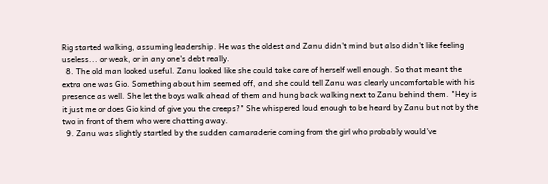Rig started walking, assuming leadership. He was the oldest and Zanu didn't mind but also didn't like feeling useless... or weak, or in any one's debt really.
  8. The old man looked useful. Zanu looked like she could take care of herself well enough. So that meant the extra one was Gio. Something about him seemed off, and she could tell Zanu was clearly uncomfortable with his presence as well. She let the boys walk ahead of them and hung back walking next to Zanu behind them. "Hey is it just me or does Gio kind of give you the creeps?" She whispered loud enough to be heard by Zanu but not by the two in front of them who were chatting away.
  9. Zanu was slightly startled by the sudden camaraderie coming from the girl who probably would've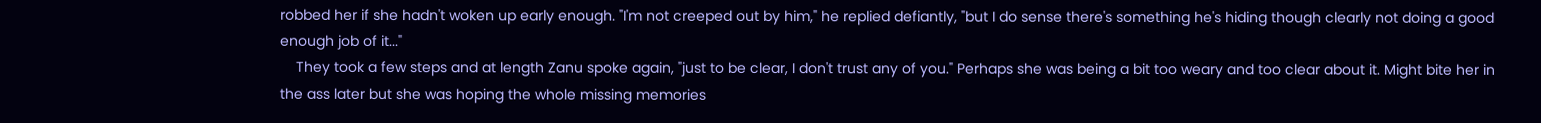robbed her if she hadn't woken up early enough. "I'm not creeped out by him," he replied defiantly, "but I do sense there's something he's hiding though clearly not doing a good enough job of it..."
    They took a few steps and at length Zanu spoke again, "just to be clear, I don't trust any of you." Perhaps she was being a bit too weary and too clear about it. Might bite her in the ass later but she was hoping the whole missing memories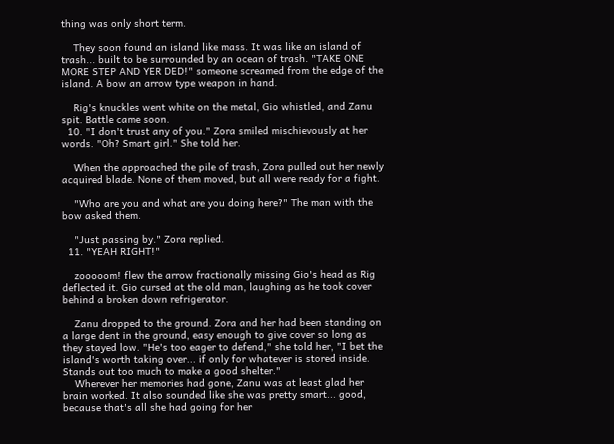thing was only short term.

    They soon found an island like mass. It was like an island of trash... built to be surrounded by an ocean of trash. "TAKE ONE MORE STEP AND YER DED!" someone screamed from the edge of the island. A bow an arrow type weapon in hand.

    Rig's knuckles went white on the metal, Gio whistled, and Zanu spit. Battle came soon.
  10. "I don't trust any of you." Zora smiled mischievously at her words. "Oh? Smart girl." She told her.

    When the approached the pile of trash, Zora pulled out her newly acquired blade. None of them moved, but all were ready for a fight.

    "Who are you and what are you doing here?" The man with the bow asked them.

    "Just passing by." Zora replied.
  11. "YEAH RIGHT!"

    zooooom! flew the arrow fractionally missing Gio's head as Rig deflected it. Gio cursed at the old man, laughing as he took cover behind a broken down refrigerator.

    Zanu dropped to the ground. Zora and her had been standing on a large dent in the ground, easy enough to give cover so long as they stayed low. "He's too eager to defend," she told her, "I bet the island's worth taking over... if only for whatever is stored inside. Stands out too much to make a good shelter."
    Wherever her memories had gone, Zanu was at least glad her brain worked. It also sounded like she was pretty smart... good, because that's all she had going for her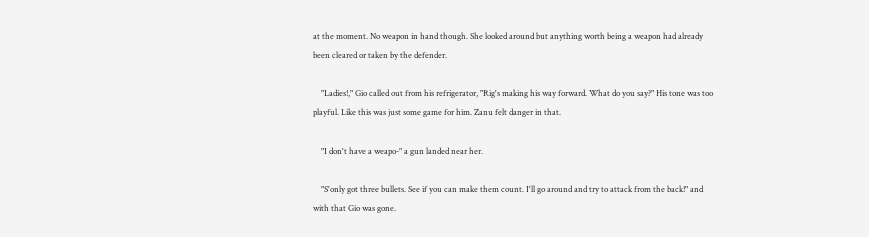at the moment. No weapon in hand though. She looked around but anything worth being a weapon had already been cleared or taken by the defender.

    "Ladies!," Gio called out from his refrigerator, "Rig's making his way forward. What do you say?" His tone was too playful. Like this was just some game for him. Zanu felt danger in that.

    "I don't have a weapo-" a gun landed near her.

    "S'only got three bullets. See if you can make them count. I'll go around and try to attack from the back!" and with that Gio was gone.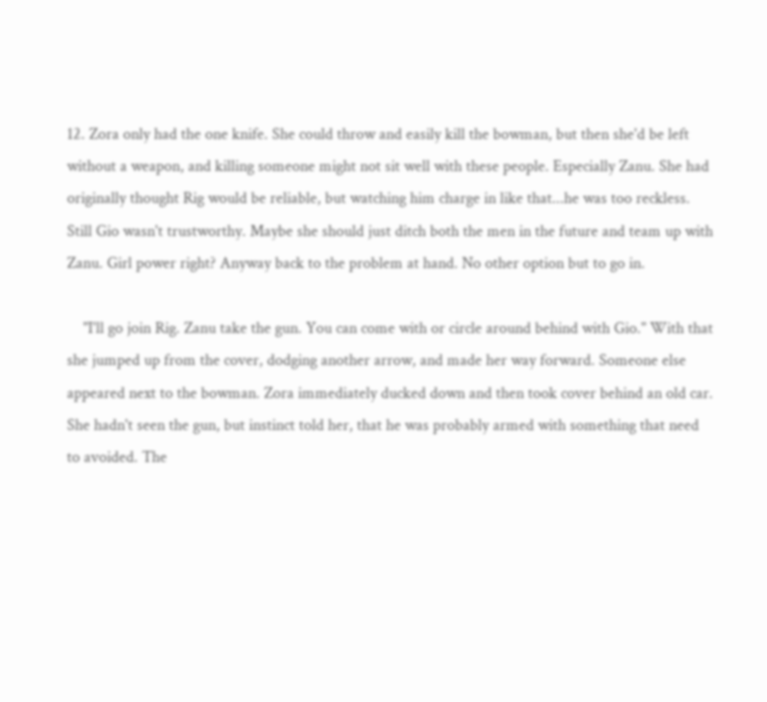12. Zora only had the one knife. She could throw and easily kill the bowman, but then she'd be left without a weapon, and killing someone might not sit well with these people. Especially Zanu. She had originally thought Rig would be reliable, but watching him charge in like that...he was too reckless. Still Gio wasn't trustworthy. Maybe she should just ditch both the men in the future and team up with Zanu. Girl power right? Anyway back to the problem at hand. No other option but to go in.

    "I'll go join Rig. Zanu take the gun. You can come with or circle around behind with Gio." With that she jumped up from the cover, dodging another arrow, and made her way forward. Someone else appeared next to the bowman. Zora immediately ducked down and then took cover behind an old car. She hadn't seen the gun, but instinct told her, that he was probably armed with something that need to avoided. The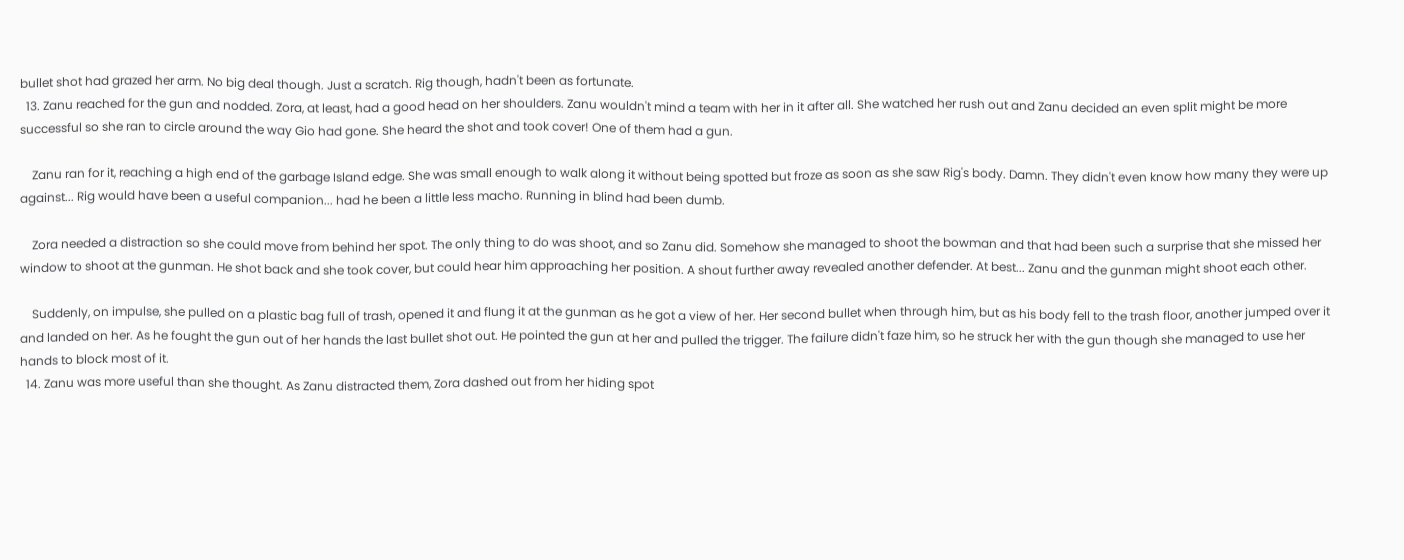bullet shot had grazed her arm. No big deal though. Just a scratch. Rig though, hadn't been as fortunate.
  13. Zanu reached for the gun and nodded. Zora, at least, had a good head on her shoulders. Zanu wouldn't mind a team with her in it after all. She watched her rush out and Zanu decided an even split might be more successful so she ran to circle around the way Gio had gone. She heard the shot and took cover! One of them had a gun.

    Zanu ran for it, reaching a high end of the garbage Island edge. She was small enough to walk along it without being spotted but froze as soon as she saw Rig's body. Damn. They didn't even know how many they were up against... Rig would have been a useful companion... had he been a little less macho. Running in blind had been dumb.

    Zora needed a distraction so she could move from behind her spot. The only thing to do was shoot, and so Zanu did. Somehow she managed to shoot the bowman and that had been such a surprise that she missed her window to shoot at the gunman. He shot back and she took cover, but could hear him approaching her position. A shout further away revealed another defender. At best... Zanu and the gunman might shoot each other.

    Suddenly, on impulse, she pulled on a plastic bag full of trash, opened it and flung it at the gunman as he got a view of her. Her second bullet when through him, but as his body fell to the trash floor, another jumped over it and landed on her. As he fought the gun out of her hands the last bullet shot out. He pointed the gun at her and pulled the trigger. The failure didn't faze him, so he struck her with the gun though she managed to use her hands to block most of it.
  14. Zanu was more useful than she thought. As Zanu distracted them, Zora dashed out from her hiding spot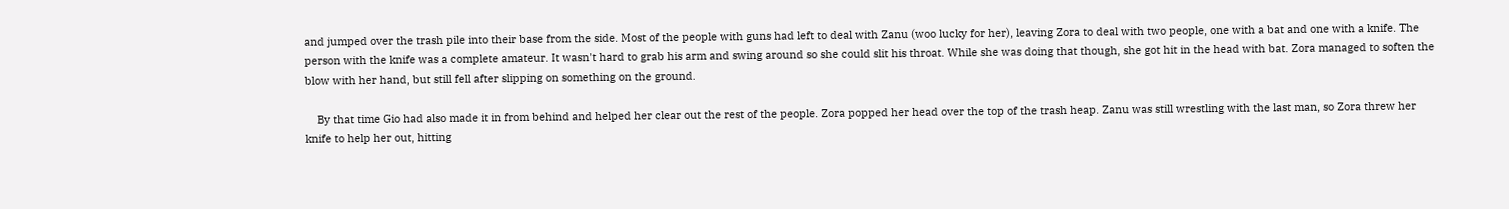and jumped over the trash pile into their base from the side. Most of the people with guns had left to deal with Zanu (woo lucky for her), leaving Zora to deal with two people, one with a bat and one with a knife. The person with the knife was a complete amateur. It wasn't hard to grab his arm and swing around so she could slit his throat. While she was doing that though, she got hit in the head with bat. Zora managed to soften the blow with her hand, but still fell after slipping on something on the ground.

    By that time Gio had also made it in from behind and helped her clear out the rest of the people. Zora popped her head over the top of the trash heap. Zanu was still wrestling with the last man, so Zora threw her knife to help her out, hitting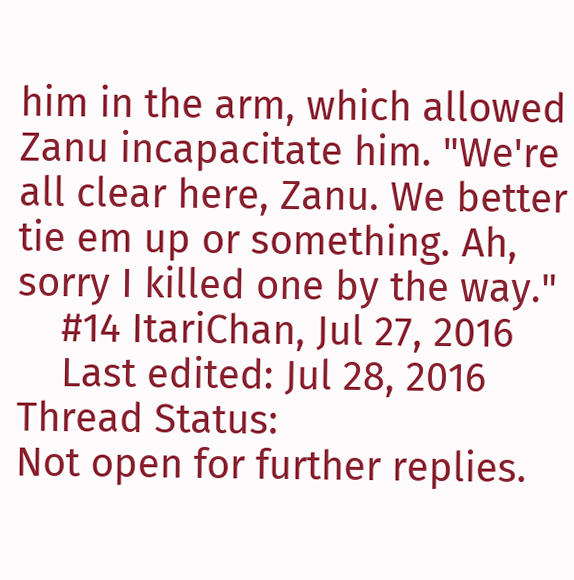him in the arm, which allowed Zanu incapacitate him. "We're all clear here, Zanu. We better tie em up or something. Ah, sorry I killed one by the way."
    #14 ItariChan, Jul 27, 2016
    Last edited: Jul 28, 2016
Thread Status:
Not open for further replies.